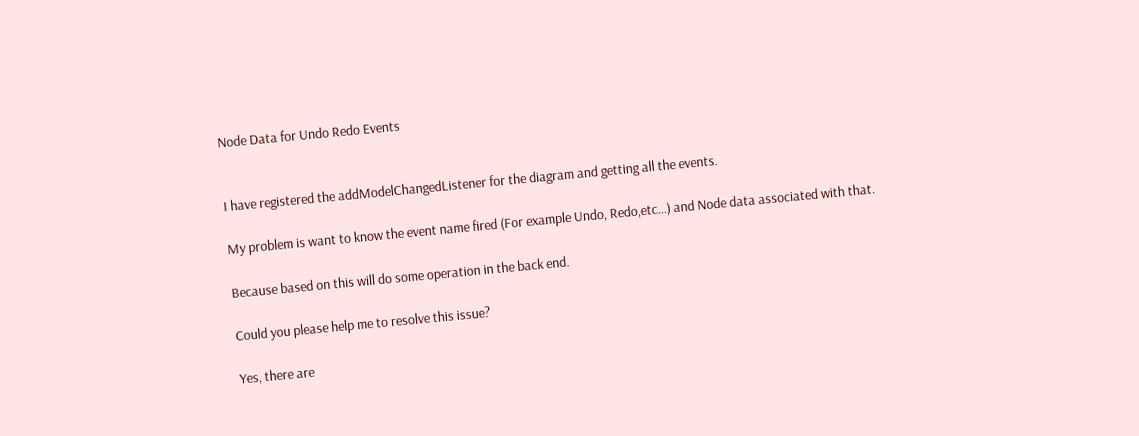Node Data for Undo Redo Events


I have registered the addModelChangedListener for the diagram and getting all the events.

My problem is want to know the event name fired (For example Undo, Redo,etc…) and Node data associated with that.

Because based on this will do some operation in the back end.

Could you please help me to resolve this issue?

Yes, there are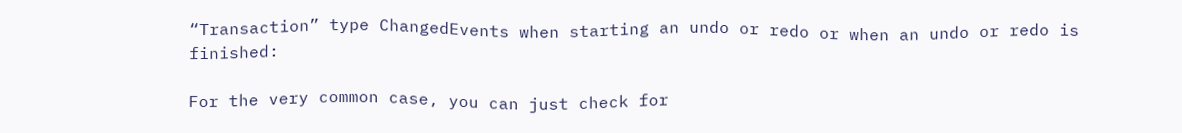“Transaction” type ChangedEvents when starting an undo or redo or when an undo or redo is finished:

For the very common case, you can just check for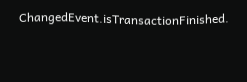ChangedEvent.isTransactionFinished.